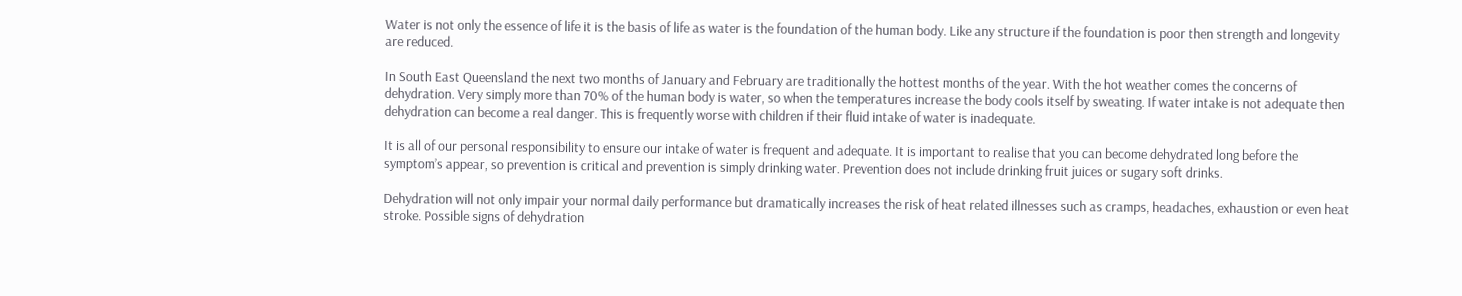Water is not only the essence of life it is the basis of life as water is the foundation of the human body. Like any structure if the foundation is poor then strength and longevity are reduced.

In South East Queensland the next two months of January and February are traditionally the hottest months of the year. With the hot weather comes the concerns of dehydration. Very simply more than 70% of the human body is water, so when the temperatures increase the body cools itself by sweating. If water intake is not adequate then dehydration can become a real danger. This is frequently worse with children if their fluid intake of water is inadequate.

It is all of our personal responsibility to ensure our intake of water is frequent and adequate. It is important to realise that you can become dehydrated long before the symptom’s appear, so prevention is critical and prevention is simply drinking water. Prevention does not include drinking fruit juices or sugary soft drinks.

Dehydration will not only impair your normal daily performance but dramatically increases the risk of heat related illnesses such as cramps, headaches, exhaustion or even heat stroke. Possible signs of dehydration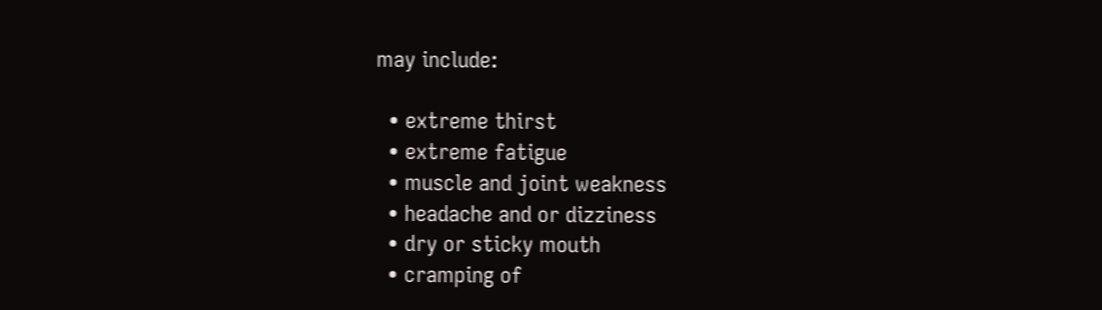may include:

  • extreme thirst
  • extreme fatigue
  • muscle and joint weakness
  • headache and or dizziness
  • dry or sticky mouth
  • cramping of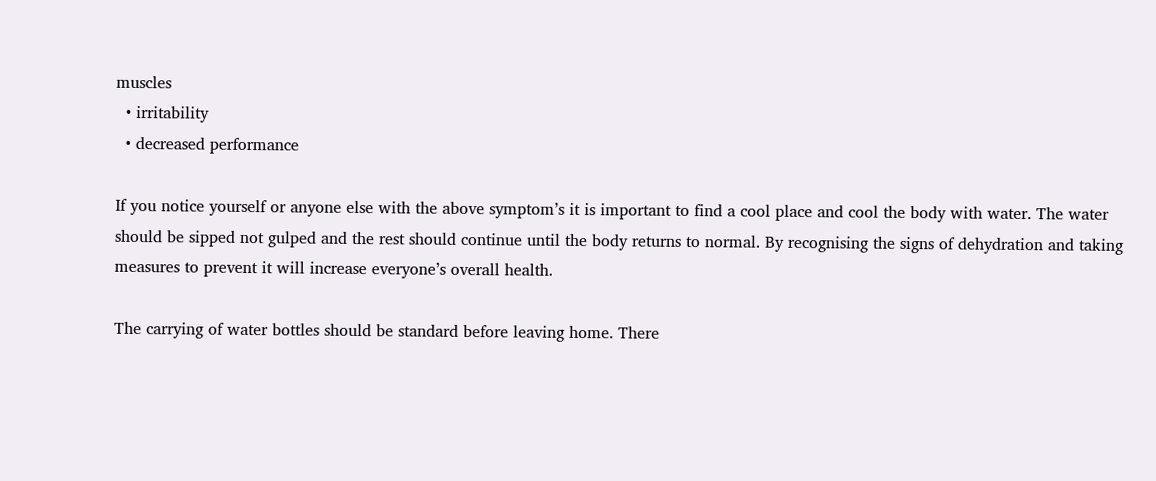muscles
  • irritability
  • decreased performance

If you notice yourself or anyone else with the above symptom’s it is important to find a cool place and cool the body with water. The water should be sipped not gulped and the rest should continue until the body returns to normal. By recognising the signs of dehydration and taking measures to prevent it will increase everyone’s overall health.

The carrying of water bottles should be standard before leaving home. There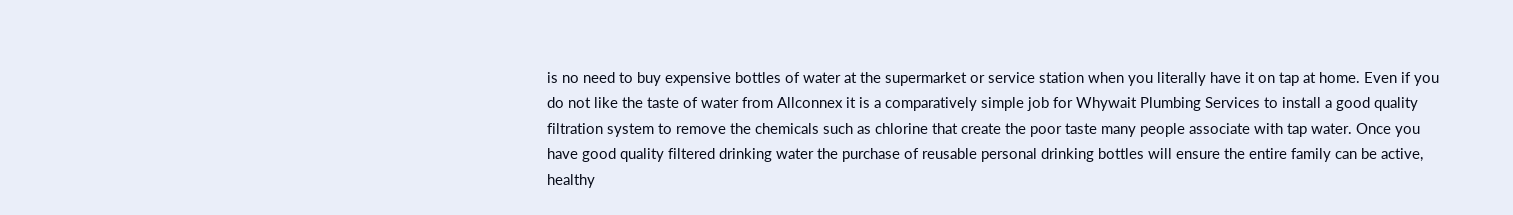is no need to buy expensive bottles of water at the supermarket or service station when you literally have it on tap at home. Even if you do not like the taste of water from Allconnex it is a comparatively simple job for Whywait Plumbing Services to install a good quality filtration system to remove the chemicals such as chlorine that create the poor taste many people associate with tap water. Once you have good quality filtered drinking water the purchase of reusable personal drinking bottles will ensure the entire family can be active, healthy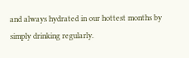and always hydrated in our hottest months by simply drinking regularly.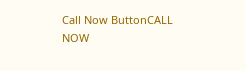Call Now ButtonCALL NOW